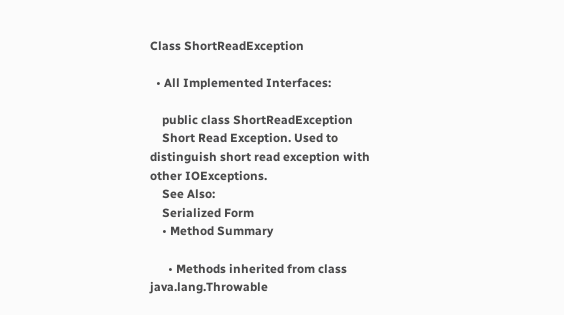Class ShortReadException

  • All Implemented Interfaces:

    public class ShortReadException
    Short Read Exception. Used to distinguish short read exception with other IOExceptions.
    See Also:
    Serialized Form
    • Method Summary

      • Methods inherited from class java.lang.Throwable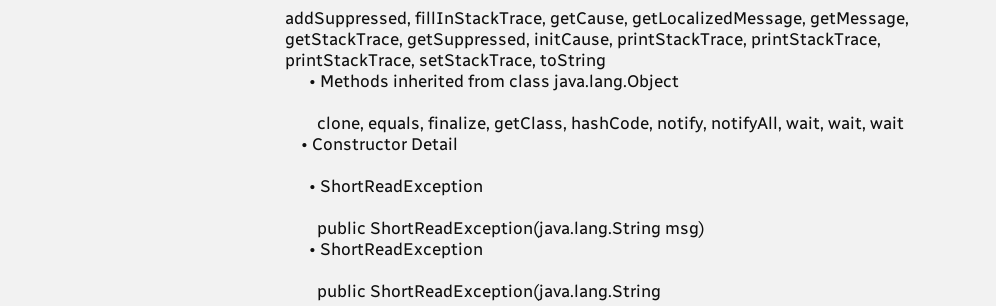addSuppressed, fillInStackTrace, getCause, getLocalizedMessage, getMessage, getStackTrace, getSuppressed, initCause, printStackTrace, printStackTrace, printStackTrace, setStackTrace, toString
      • Methods inherited from class java.lang.Object

        clone, equals, finalize, getClass, hashCode, notify, notifyAll, wait, wait, wait
    • Constructor Detail

      • ShortReadException

        public ShortReadException(java.lang.String msg)
      • ShortReadException

        public ShortReadException(java.lang.String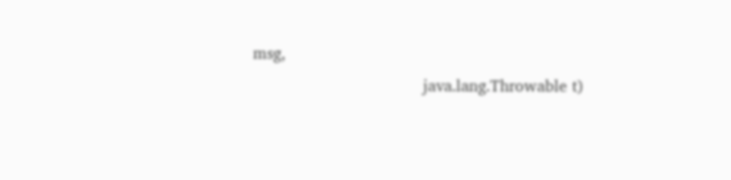msg,
                                  java.lang.Throwable t)